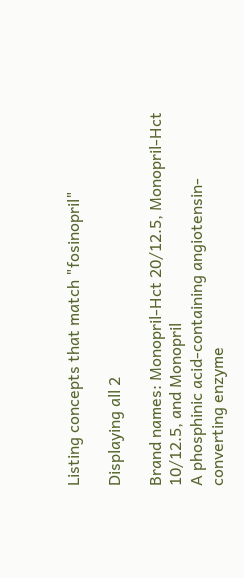Listing concepts that match "fosinopril"

Displaying all 2

Brand names: Monopril-Hct 20/12.5, Monopril-Hct 10/12.5, and Monopril
A phosphinic acid-containing angiotensin-converting enzyme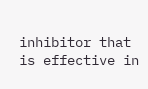inhibitor that is effective in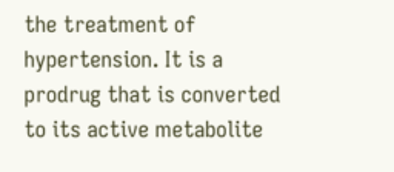the treatment of hypertension. It is a prodrug that is converted to its active metabolite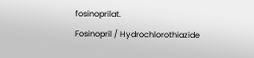fosinoprilat.
Fosinopril / Hydrochlorothiazide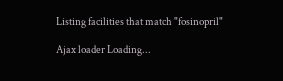Listing facilities that match "fosinopril"

Ajax loader Loading...